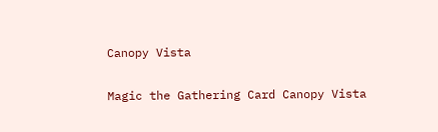Canopy Vista

Magic the Gathering Card Canopy Vista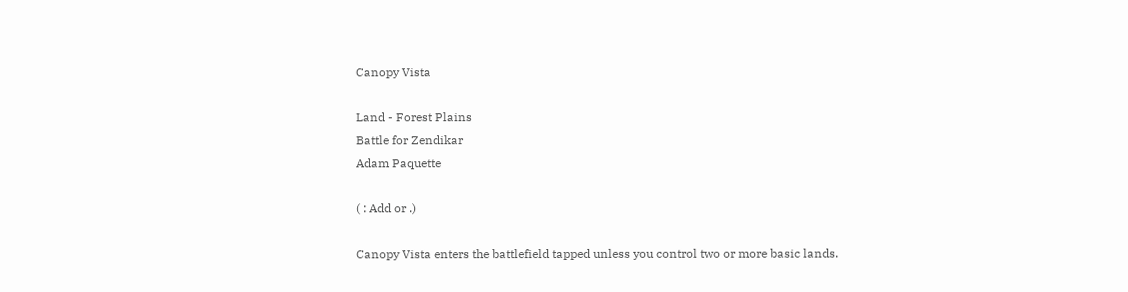Canopy Vista

Land - Forest Plains
Battle for Zendikar
Adam Paquette

( : Add or .)

Canopy Vista enters the battlefield tapped unless you control two or more basic lands.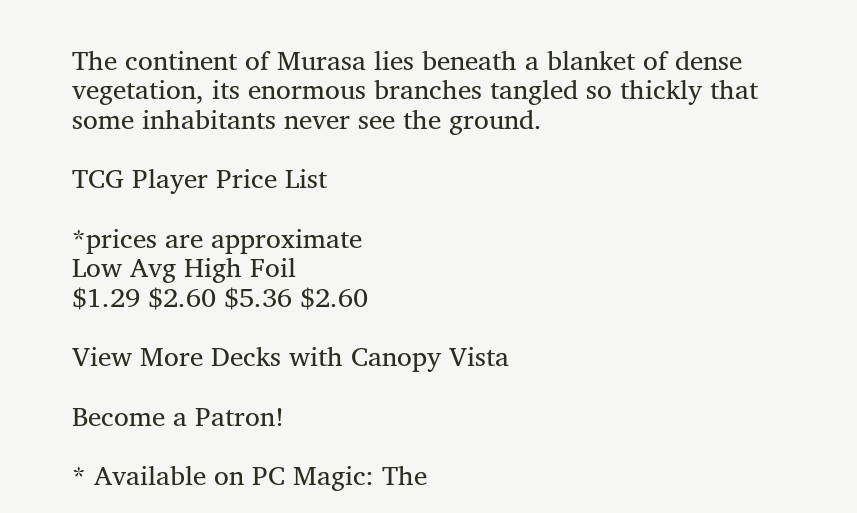The continent of Murasa lies beneath a blanket of dense vegetation, its enormous branches tangled so thickly that some inhabitants never see the ground.

TCG Player Price List

*prices are approximate
Low Avg High Foil
$1.29 $2.60 $5.36 $2.60

View More Decks with Canopy Vista

Become a Patron!

* Available on PC Magic: The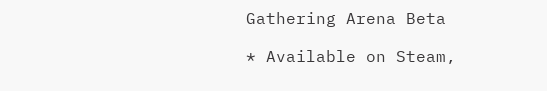Gathering Arena Beta

* Available on Steam,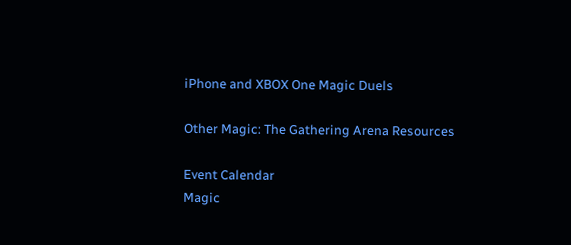iPhone and XBOX One Magic Duels

Other Magic: The Gathering Arena Resources

Event Calendar
Magic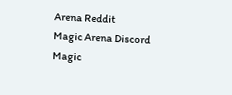Arena Reddit
Magic Arena Discord
Magic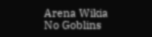Arena Wikia
No Goblins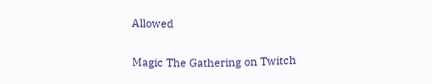Allowed

Magic The Gathering on Twitch